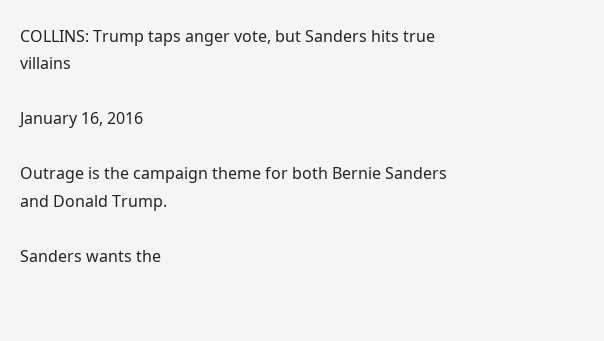COLLINS: Trump taps anger vote, but Sanders hits true villains

January 16, 2016

Outrage is the campaign theme for both Bernie Sanders and Donald Trump.

Sanders wants the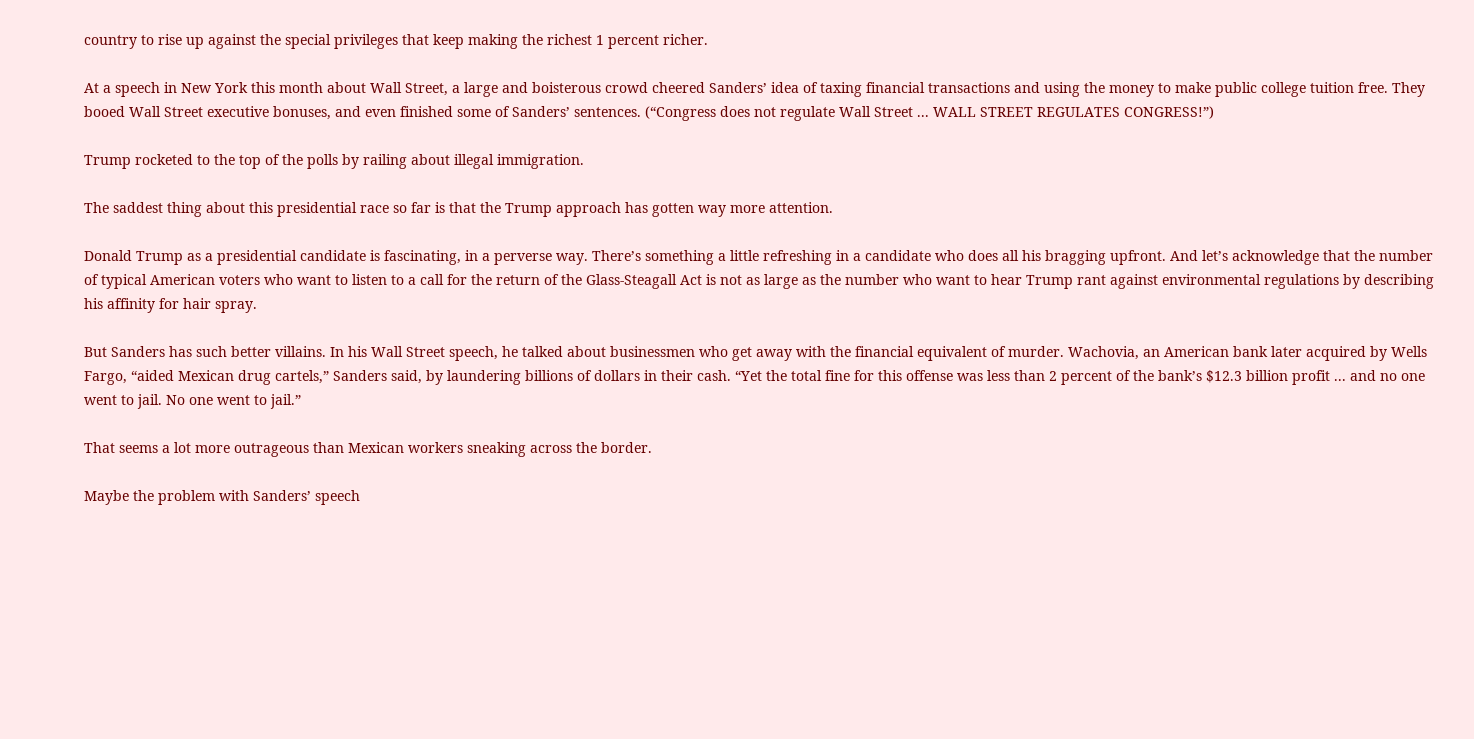country to rise up against the special privileges that keep making the richest 1 percent richer.

At a speech in New York this month about Wall Street, a large and boisterous crowd cheered Sanders’ idea of taxing financial transactions and using the money to make public college tuition free. They booed Wall Street executive bonuses, and even finished some of Sanders’ sentences. (“Congress does not regulate Wall Street ... WALL STREET REGULATES CONGRESS!”)

Trump rocketed to the top of the polls by railing about illegal immigration.

The saddest thing about this presidential race so far is that the Trump approach has gotten way more attention.

Donald Trump as a presidential candidate is fascinating, in a perverse way. There’s something a little refreshing in a candidate who does all his bragging upfront. And let’s acknowledge that the number of typical American voters who want to listen to a call for the return of the Glass-Steagall Act is not as large as the number who want to hear Trump rant against environmental regulations by describing his affinity for hair spray.

But Sanders has such better villains. In his Wall Street speech, he talked about businessmen who get away with the financial equivalent of murder. Wachovia, an American bank later acquired by Wells Fargo, “aided Mexican drug cartels,” Sanders said, by laundering billions of dollars in their cash. “Yet the total fine for this offense was less than 2 percent of the bank’s $12.3 billion profit ... and no one went to jail. No one went to jail.”

That seems a lot more outrageous than Mexican workers sneaking across the border.

Maybe the problem with Sanders’ speech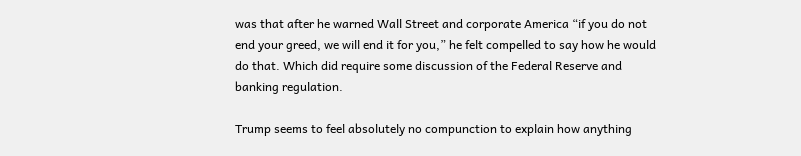was that after he warned Wall Street and corporate America “if you do not end your greed, we will end it for you,” he felt compelled to say how he would do that. Which did require some discussion of the Federal Reserve and banking regulation.

Trump seems to feel absolutely no compunction to explain how anything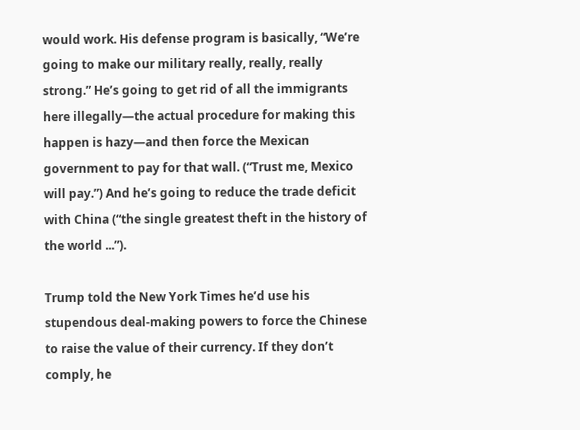would work. His defense program is basically, “We’re going to make our military really, really, really strong.” He’s going to get rid of all the immigrants here illegally—the actual procedure for making this happen is hazy—and then force the Mexican government to pay for that wall. (“Trust me, Mexico will pay.”) And he’s going to reduce the trade deficit with China (“the single greatest theft in the history of the world ...”).

Trump told the New York Times he’d use his stupendous deal-making powers to force the Chinese to raise the value of their currency. If they don’t comply, he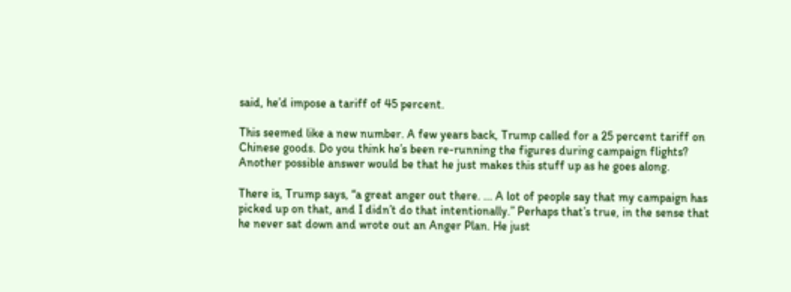said, he’d impose a tariff of 45 percent.

This seemed like a new number. A few years back, Trump called for a 25 percent tariff on Chinese goods. Do you think he’s been re-running the figures during campaign flights? Another possible answer would be that he just makes this stuff up as he goes along.

There is, Trump says, “a great anger out there. ... A lot of people say that my campaign has picked up on that, and I didn’t do that intentionally.” Perhaps that’s true, in the sense that he never sat down and wrote out an Anger Plan. He just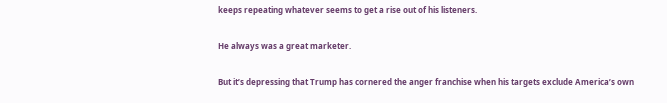keeps repeating whatever seems to get a rise out of his listeners.

He always was a great marketer.

But it’s depressing that Trump has cornered the anger franchise when his targets exclude America’s own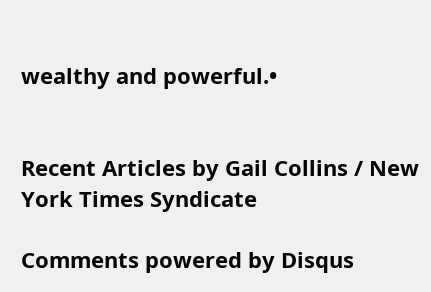wealthy and powerful.•


Recent Articles by Gail Collins / New York Times Syndicate

Comments powered by Disqus